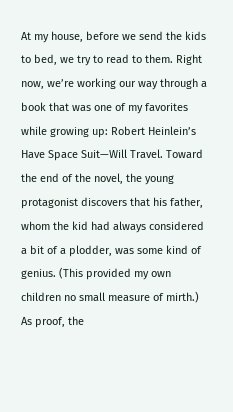At my house, before we send the kids to bed, we try to read to them. Right now, we’re working our way through a book that was one of my favorites while growing up: Robert Heinlein’s Have Space Suit—Will Travel. Toward the end of the novel, the young protagonist discovers that his father, whom the kid had always considered a bit of a plodder, was some kind of genius. (This provided my own children no small measure of mirth.) As proof, the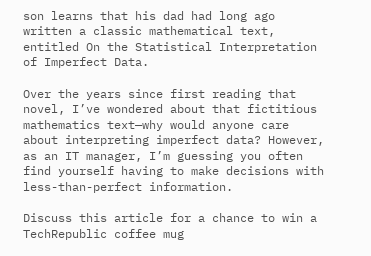son learns that his dad had long ago written a classic mathematical text, entitled On the Statistical Interpretation of Imperfect Data.

Over the years since first reading that novel, I’ve wondered about that fictitious mathematics text—why would anyone care about interpreting imperfect data? However, as an IT manager, I’m guessing you often find yourself having to make decisions with less-than-perfect information.

Discuss this article for a chance to win a TechRepublic coffee mug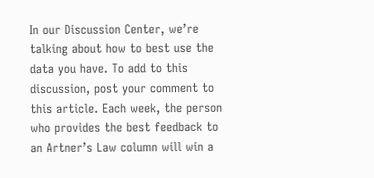In our Discussion Center, we’re talking about how to best use the data you have. To add to this discussion, post your comment to this article. Each week, the person who provides the best feedback to an Artner’s Law column will win a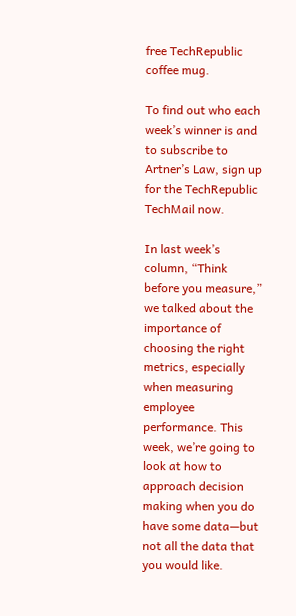free TechRepublic coffee mug.

To find out who each week’s winner is and to subscribe to Artner’s Law, sign up for the TechRepublic TechMail now.

In last week’s column, “Think before you measure,” we talked about the importance of choosing the right metrics, especially when measuring employee performance. This week, we’re going to look at how to approach decision making when you do have some data—but not all the data that you would like.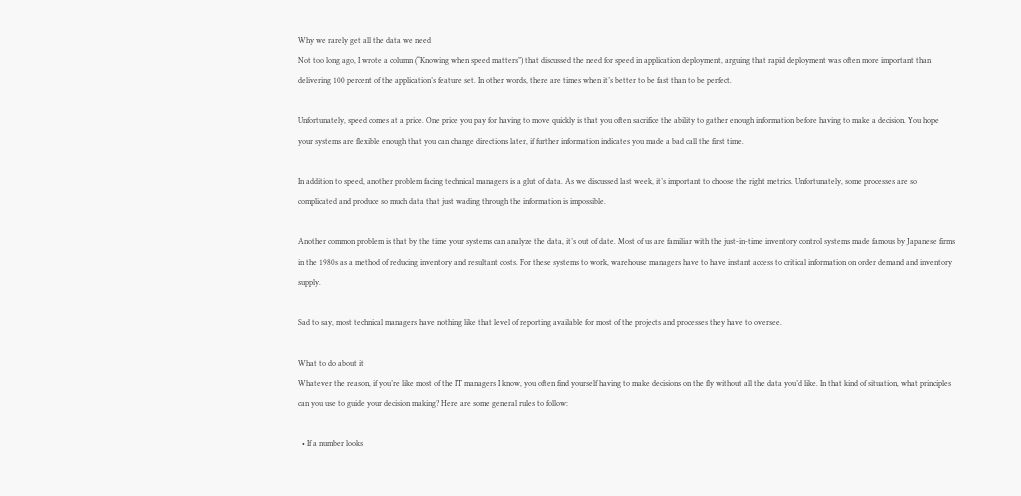Why we rarely get all the data we need
Not too long ago, I wrote a column (“Knowing when speed matters”) that discussed the need for speed in application deployment, arguing that rapid deployment was often more important than delivering 100 percent of the application’s feature set. In other words, there are times when it’s better to be fast than to be perfect.

Unfortunately, speed comes at a price. One price you pay for having to move quickly is that you often sacrifice the ability to gather enough information before having to make a decision. You hope your systems are flexible enough that you can change directions later, if further information indicates you made a bad call the first time.

In addition to speed, another problem facing technical managers is a glut of data. As we discussed last week, it’s important to choose the right metrics. Unfortunately, some processes are so complicated and produce so much data that just wading through the information is impossible.

Another common problem is that by the time your systems can analyze the data, it’s out of date. Most of us are familiar with the just-in-time inventory control systems made famous by Japanese firms in the 1980s as a method of reducing inventory and resultant costs. For these systems to work, warehouse managers have to have instant access to critical information on order demand and inventory supply.

Sad to say, most technical managers have nothing like that level of reporting available for most of the projects and processes they have to oversee.

What to do about it
Whatever the reason, if you’re like most of the IT managers I know, you often find yourself having to make decisions on the fly without all the data you’d like. In that kind of situation, what principles can you use to guide your decision making? Here are some general rules to follow:

  • If a number looks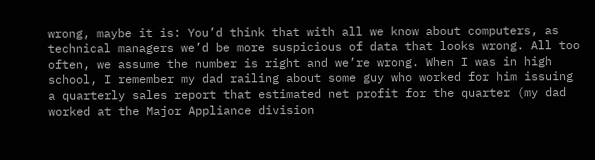wrong, maybe it is: You’d think that with all we know about computers, as technical managers we’d be more suspicious of data that looks wrong. All too often, we assume the number is right and we’re wrong. When I was in high school, I remember my dad railing about some guy who worked for him issuing a quarterly sales report that estimated net profit for the quarter (my dad worked at the Major Appliance division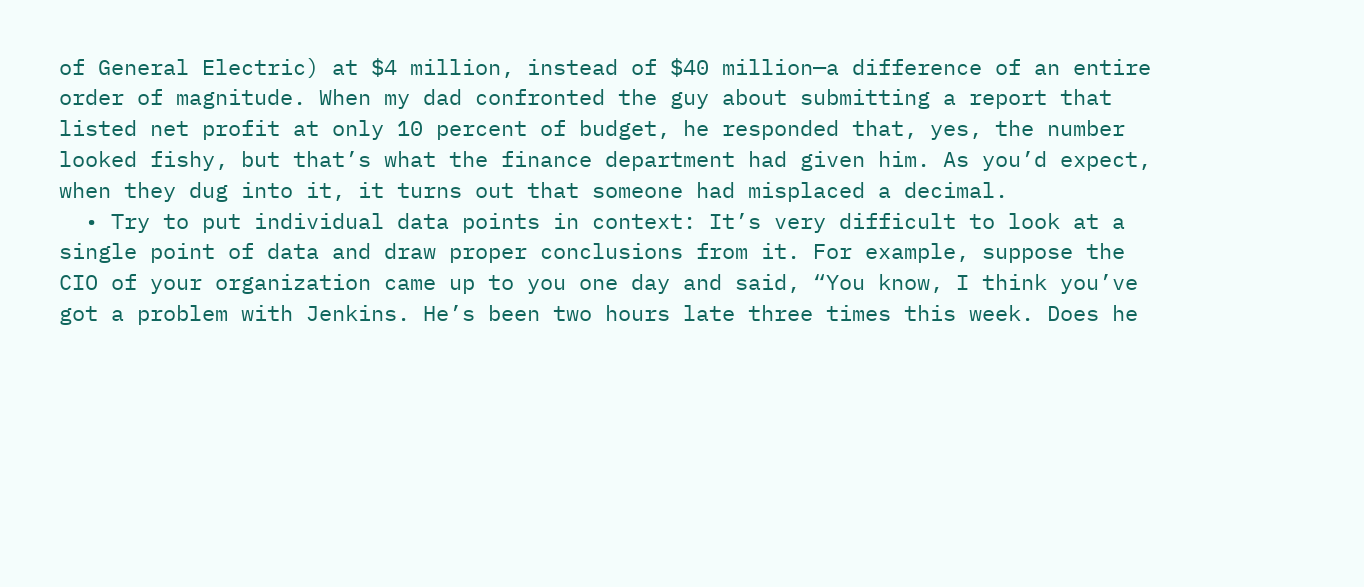of General Electric) at $4 million, instead of $40 million—a difference of an entire order of magnitude. When my dad confronted the guy about submitting a report that listed net profit at only 10 percent of budget, he responded that, yes, the number looked fishy, but that’s what the finance department had given him. As you’d expect, when they dug into it, it turns out that someone had misplaced a decimal.
  • Try to put individual data points in context: It’s very difficult to look at a single point of data and draw proper conclusions from it. For example, suppose the CIO of your organization came up to you one day and said, “You know, I think you’ve got a problem with Jenkins. He’s been two hours late three times this week. Does he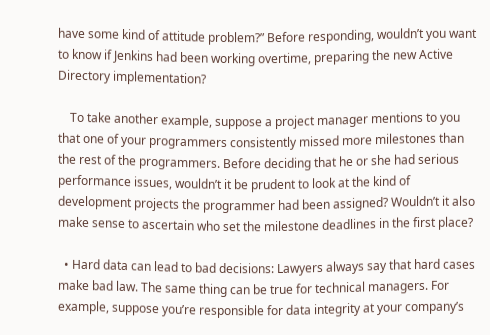have some kind of attitude problem?” Before responding, wouldn’t you want to know if Jenkins had been working overtime, preparing the new Active Directory implementation?

    To take another example, suppose a project manager mentions to you that one of your programmers consistently missed more milestones than the rest of the programmers. Before deciding that he or she had serious performance issues, wouldn’t it be prudent to look at the kind of development projects the programmer had been assigned? Wouldn’t it also make sense to ascertain who set the milestone deadlines in the first place?

  • Hard data can lead to bad decisions: Lawyers always say that hard cases make bad law. The same thing can be true for technical managers. For example, suppose you’re responsible for data integrity at your company’s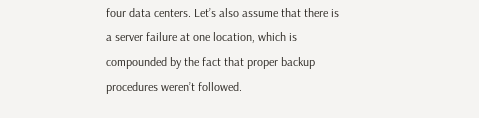four data centers. Let’s also assume that there is a server failure at one location, which is compounded by the fact that proper backup procedures weren’t followed.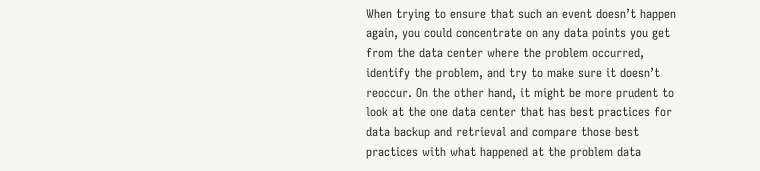When trying to ensure that such an event doesn’t happen again, you could concentrate on any data points you get from the data center where the problem occurred, identify the problem, and try to make sure it doesn’t reoccur. On the other hand, it might be more prudent to look at the one data center that has best practices for data backup and retrieval and compare those best practices with what happened at the problem data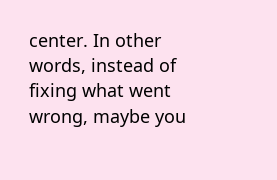center. In other words, instead of fixing what went wrong, maybe you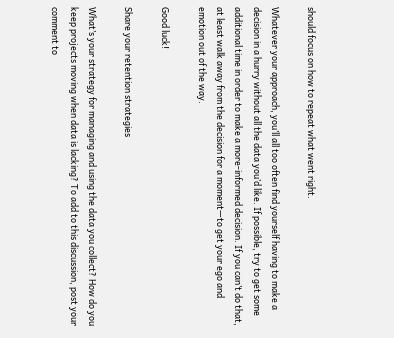should focus on how to repeat what went right.

Whatever your approach, you’ll all too often find yourself having to make a decision in a hurry without all the data you’d like. If possible, try to get some additional time in order to make a more-informed decision. If you can’t do that, at least walk away from the decision for a moment—to get your ego and emotion out of the way.

Good luck!

Share your retention strategies

What’s your strategy for managing and using the data you collect? How do you keep projects moving when data is lacking? To add to this discussion, post your comment to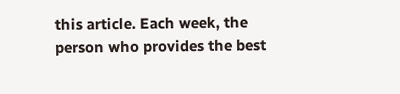this article. Each week, the person who provides the best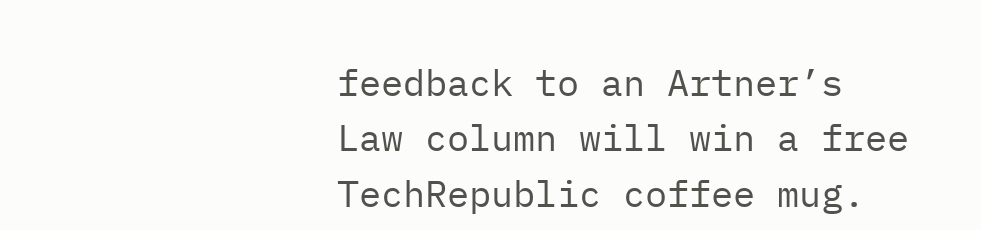feedback to an Artner’s Law column will win a free TechRepublic coffee mug.